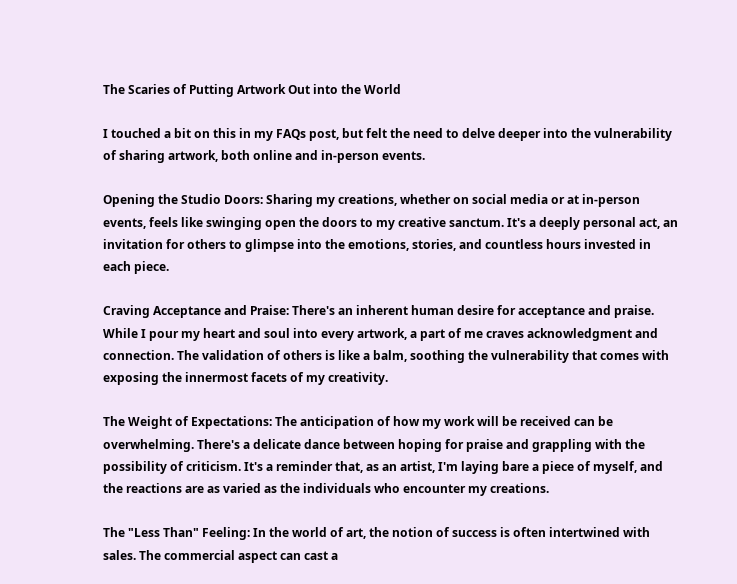The Scaries of Putting Artwork Out into the World

I touched a bit on this in my FAQs post, but felt the need to delve deeper into the vulnerability of sharing artwork, both online and in-person events.

Opening the Studio Doors: Sharing my creations, whether on social media or at in-person events, feels like swinging open the doors to my creative sanctum. It's a deeply personal act, an invitation for others to glimpse into the emotions, stories, and countless hours invested in each piece.

Craving Acceptance and Praise: There's an inherent human desire for acceptance and praise. While I pour my heart and soul into every artwork, a part of me craves acknowledgment and connection. The validation of others is like a balm, soothing the vulnerability that comes with exposing the innermost facets of my creativity.

The Weight of Expectations: The anticipation of how my work will be received can be overwhelming. There's a delicate dance between hoping for praise and grappling with the possibility of criticism. It's a reminder that, as an artist, I'm laying bare a piece of myself, and the reactions are as varied as the individuals who encounter my creations.

The "Less Than" Feeling: In the world of art, the notion of success is often intertwined with sales. The commercial aspect can cast a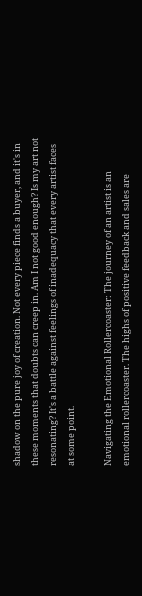shadow on the pure joy of creation. Not every piece finds a buyer, and it's in these moments that doubts can creep in. Am I not good enough? Is my art not resonating? It's a battle against feelings of inadequacy that every artist faces at some point.

Navigating the Emotional Rollercoaster: The journey of an artist is an emotional rollercoaster. The highs of positive feedback and sales are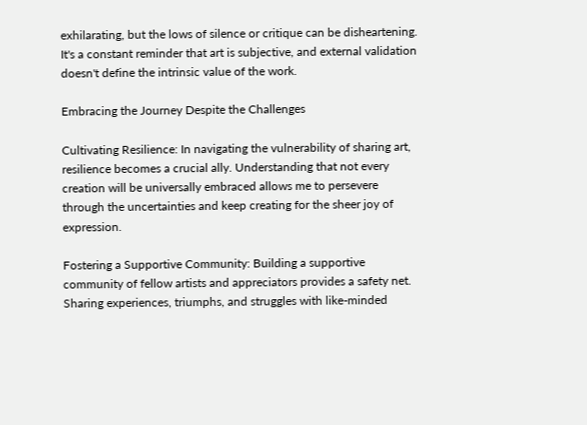exhilarating, but the lows of silence or critique can be disheartening. It's a constant reminder that art is subjective, and external validation doesn't define the intrinsic value of the work.

Embracing the Journey Despite the Challenges

Cultivating Resilience: In navigating the vulnerability of sharing art, resilience becomes a crucial ally. Understanding that not every creation will be universally embraced allows me to persevere through the uncertainties and keep creating for the sheer joy of expression.

Fostering a Supportive Community: Building a supportive community of fellow artists and appreciators provides a safety net. Sharing experiences, triumphs, and struggles with like-minded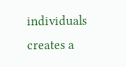individuals creates a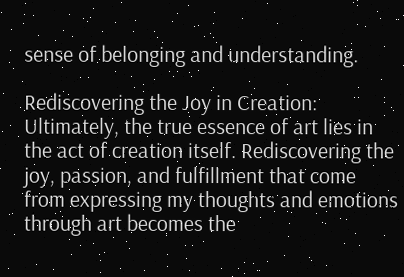sense of belonging and understanding.

Rediscovering the Joy in Creation: Ultimately, the true essence of art lies in the act of creation itself. Rediscovering the joy, passion, and fulfillment that come from expressing my thoughts and emotions through art becomes the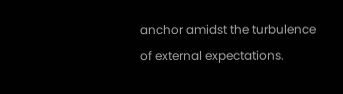anchor amidst the turbulence of external expectations.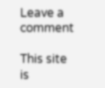Leave a comment

This site is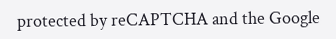protected by reCAPTCHA and the Google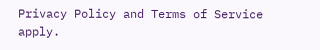Privacy Policy and Terms of Service apply.